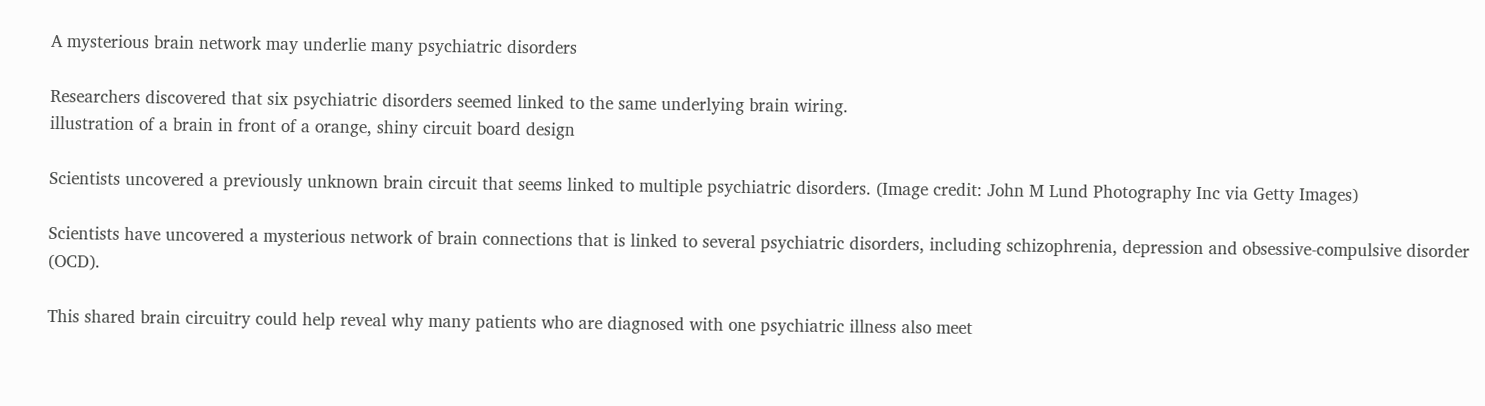A mysterious brain network may underlie many psychiatric disorders

Researchers discovered that six psychiatric disorders seemed linked to the same underlying brain wiring.
illustration of a brain in front of a orange, shiny circuit board design

Scientists uncovered a previously unknown brain circuit that seems linked to multiple psychiatric disorders. (Image credit: John M Lund Photography Inc via Getty Images)

Scientists have uncovered a mysterious network of brain connections that is linked to several psychiatric disorders, including schizophrenia, depression and obsessive-compulsive disorder (OCD).

This shared brain circuitry could help reveal why many patients who are diagnosed with one psychiatric illness also meet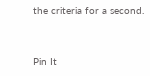the criteria for a second.


Pin It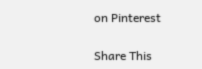on Pinterest

Share This